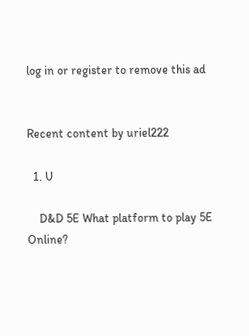log in or register to remove this ad


Recent content by uriel222

  1. U

    D&D 5E What platform to play 5E Online?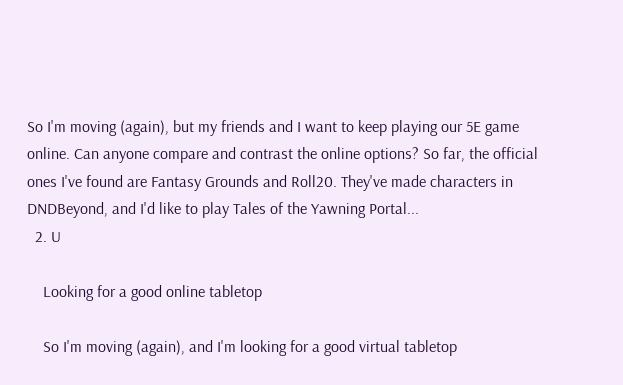So I'm moving (again), but my friends and I want to keep playing our 5E game online. Can anyone compare and contrast the online options? So far, the official ones I've found are Fantasy Grounds and Roll20. They've made characters in DNDBeyond, and I'd like to play Tales of the Yawning Portal...
  2. U

    Looking for a good online tabletop

    So I'm moving (again), and I'm looking for a good virtual tabletop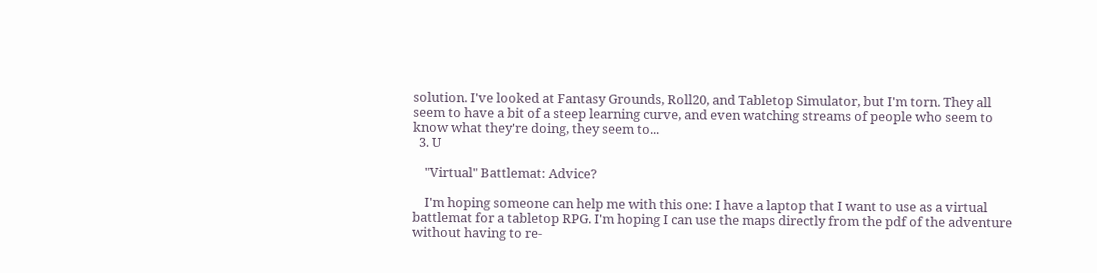solution. I've looked at Fantasy Grounds, Roll20, and Tabletop Simulator, but I'm torn. They all seem to have a bit of a steep learning curve, and even watching streams of people who seem to know what they're doing, they seem to...
  3. U

    "Virtual" Battlemat: Advice?

    I'm hoping someone can help me with this one: I have a laptop that I want to use as a virtual battlemat for a tabletop RPG. I'm hoping I can use the maps directly from the pdf of the adventure without having to re-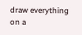draw everything on a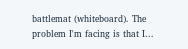battlemat (whiteboard). The problem I'm facing is that I...